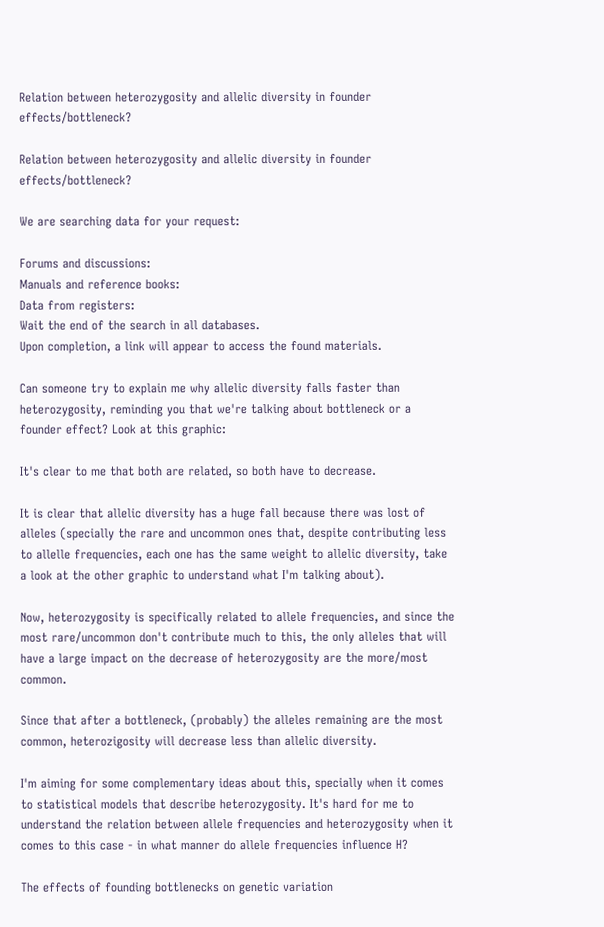Relation between heterozygosity and allelic diversity in founder effects/bottleneck?

Relation between heterozygosity and allelic diversity in founder effects/bottleneck?

We are searching data for your request:

Forums and discussions:
Manuals and reference books:
Data from registers:
Wait the end of the search in all databases.
Upon completion, a link will appear to access the found materials.

Can someone try to explain me why allelic diversity falls faster than heterozygosity, reminding you that we're talking about bottleneck or a founder effect? Look at this graphic:

It's clear to me that both are related, so both have to decrease.

It is clear that allelic diversity has a huge fall because there was lost of alleles (specially the rare and uncommon ones that, despite contributing less to allelle frequencies, each one has the same weight to allelic diversity, take a look at the other graphic to understand what I'm talking about).

Now, heterozygosity is specifically related to allele frequencies, and since the most rare/uncommon don't contribute much to this, the only alleles that will have a large impact on the decrease of heterozygosity are the more/most common.

Since that after a bottleneck, (probably) the alleles remaining are the most common, heterozigosity will decrease less than allelic diversity.

I'm aiming for some complementary ideas about this, specially when it comes to statistical models that describe heterozygosity. It's hard for me to understand the relation between allele frequencies and heterozygosity when it comes to this case - in what manner do allele frequencies influence H?

The effects of founding bottlenecks on genetic variation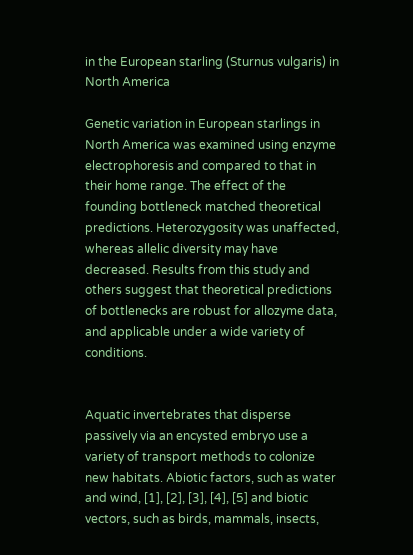in the European starling (Sturnus vulgaris) in North America

Genetic variation in European starlings in North America was examined using enzyme electrophoresis and compared to that in their home range. The effect of the founding bottleneck matched theoretical predictions. Heterozygosity was unaffected, whereas allelic diversity may have decreased. Results from this study and others suggest that theoretical predictions of bottlenecks are robust for allozyme data, and applicable under a wide variety of conditions.


Aquatic invertebrates that disperse passively via an encysted embryo use a variety of transport methods to colonize new habitats. Abiotic factors, such as water and wind, [1], [2], [3], [4], [5] and biotic vectors, such as birds, mammals, insects,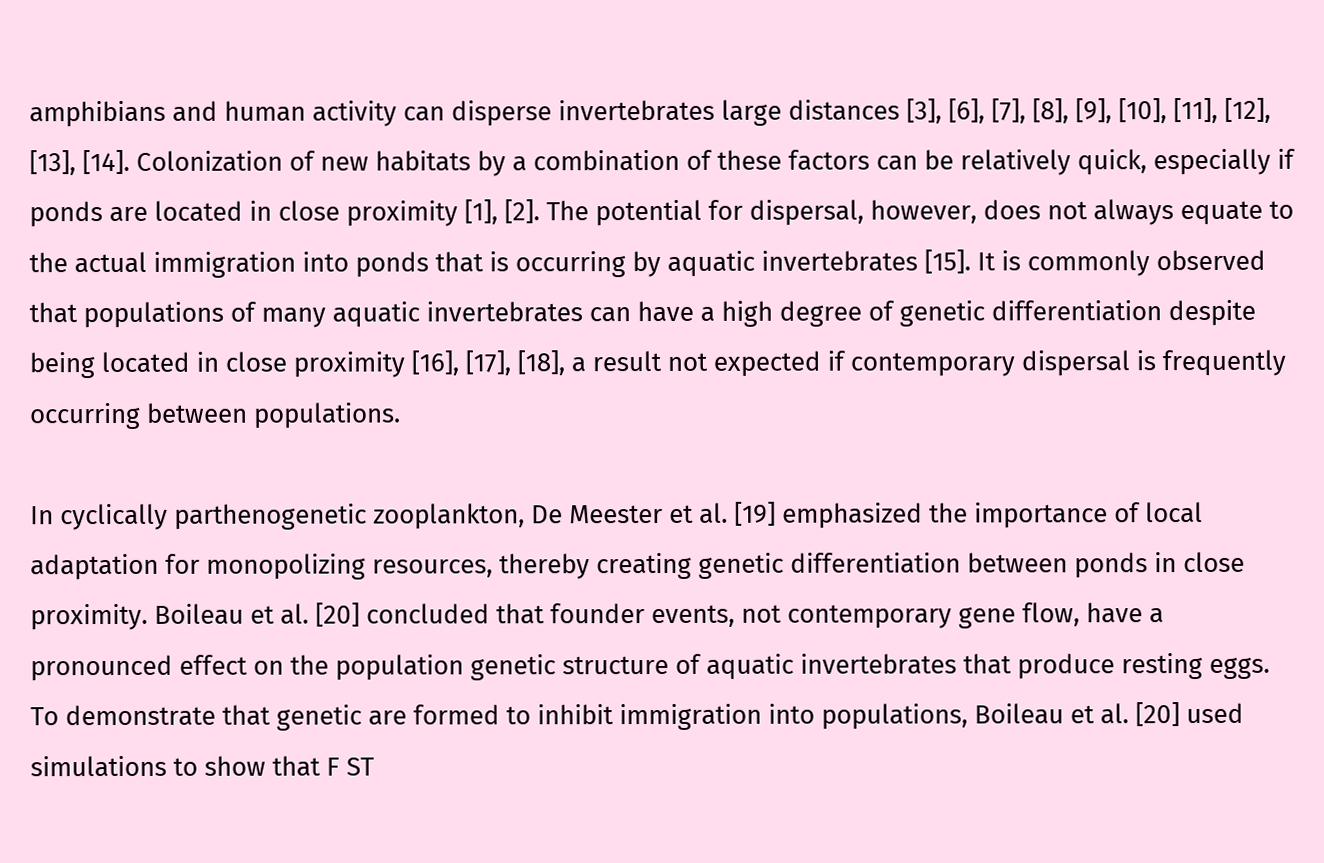amphibians and human activity can disperse invertebrates large distances [3], [6], [7], [8], [9], [10], [11], [12], [13], [14]. Colonization of new habitats by a combination of these factors can be relatively quick, especially if ponds are located in close proximity [1], [2]. The potential for dispersal, however, does not always equate to the actual immigration into ponds that is occurring by aquatic invertebrates [15]. It is commonly observed that populations of many aquatic invertebrates can have a high degree of genetic differentiation despite being located in close proximity [16], [17], [18], a result not expected if contemporary dispersal is frequently occurring between populations.

In cyclically parthenogenetic zooplankton, De Meester et al. [19] emphasized the importance of local adaptation for monopolizing resources, thereby creating genetic differentiation between ponds in close proximity. Boileau et al. [20] concluded that founder events, not contemporary gene flow, have a pronounced effect on the population genetic structure of aquatic invertebrates that produce resting eggs. To demonstrate that genetic are formed to inhibit immigration into populations, Boileau et al. [20] used simulations to show that F ST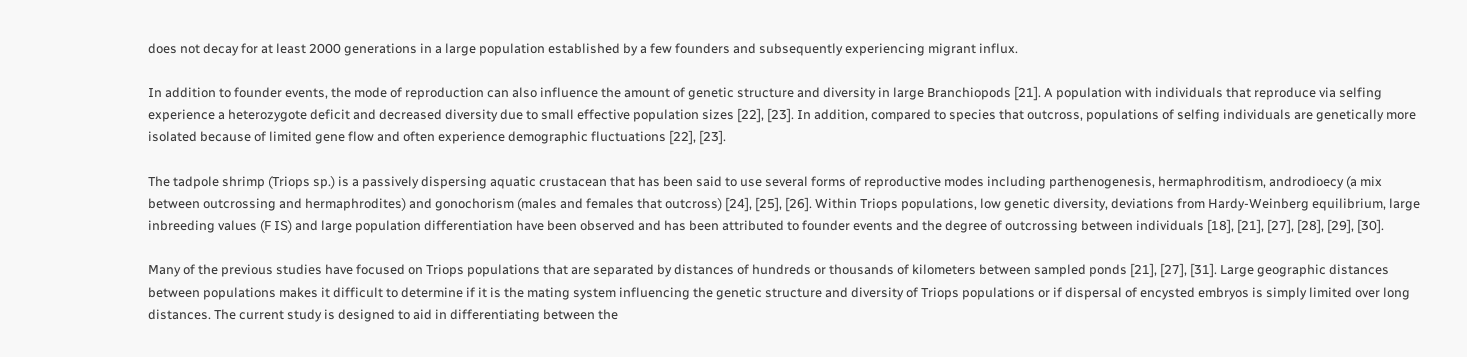does not decay for at least 2000 generations in a large population established by a few founders and subsequently experiencing migrant influx.

In addition to founder events, the mode of reproduction can also influence the amount of genetic structure and diversity in large Branchiopods [21]. A population with individuals that reproduce via selfing experience a heterozygote deficit and decreased diversity due to small effective population sizes [22], [23]. In addition, compared to species that outcross, populations of selfing individuals are genetically more isolated because of limited gene flow and often experience demographic fluctuations [22], [23].

The tadpole shrimp (Triops sp.) is a passively dispersing aquatic crustacean that has been said to use several forms of reproductive modes including parthenogenesis, hermaphroditism, androdioecy (a mix between outcrossing and hermaphrodites) and gonochorism (males and females that outcross) [24], [25], [26]. Within Triops populations, low genetic diversity, deviations from Hardy-Weinberg equilibrium, large inbreeding values (F IS) and large population differentiation have been observed and has been attributed to founder events and the degree of outcrossing between individuals [18], [21], [27], [28], [29], [30].

Many of the previous studies have focused on Triops populations that are separated by distances of hundreds or thousands of kilometers between sampled ponds [21], [27], [31]. Large geographic distances between populations makes it difficult to determine if it is the mating system influencing the genetic structure and diversity of Triops populations or if dispersal of encysted embryos is simply limited over long distances. The current study is designed to aid in differentiating between the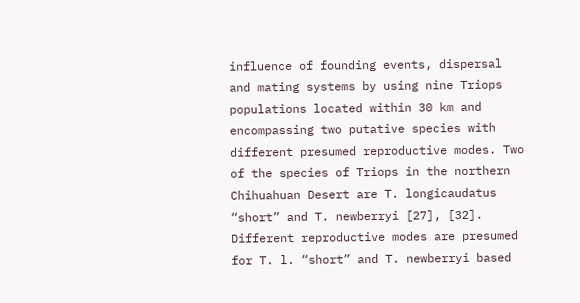influence of founding events, dispersal and mating systems by using nine Triops populations located within 30 km and encompassing two putative species with different presumed reproductive modes. Two of the species of Triops in the northern Chihuahuan Desert are T. longicaudatus “short” and T. newberryi [27], [32]. Different reproductive modes are presumed for T. l. “short” and T. newberryi based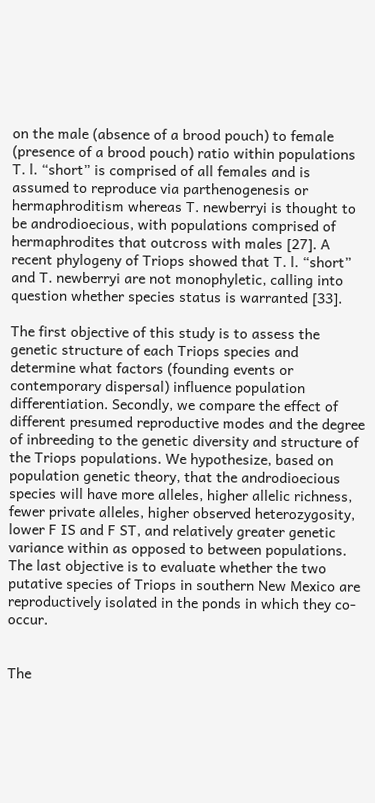on the male (absence of a brood pouch) to female (presence of a brood pouch) ratio within populations T. l. “short” is comprised of all females and is assumed to reproduce via parthenogenesis or hermaphroditism whereas T. newberryi is thought to be androdioecious, with populations comprised of hermaphrodites that outcross with males [27]. A recent phylogeny of Triops showed that T. l. “short” and T. newberryi are not monophyletic, calling into question whether species status is warranted [33].

The first objective of this study is to assess the genetic structure of each Triops species and determine what factors (founding events or contemporary dispersal) influence population differentiation. Secondly, we compare the effect of different presumed reproductive modes and the degree of inbreeding to the genetic diversity and structure of the Triops populations. We hypothesize, based on population genetic theory, that the androdioecious species will have more alleles, higher allelic richness, fewer private alleles, higher observed heterozygosity, lower F IS and F ST, and relatively greater genetic variance within as opposed to between populations. The last objective is to evaluate whether the two putative species of Triops in southern New Mexico are reproductively isolated in the ponds in which they co-occur.


The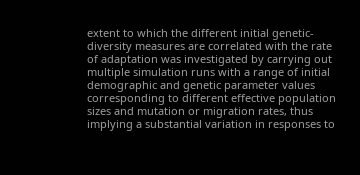extent to which the different initial genetic-diversity measures are correlated with the rate of adaptation was investigated by carrying out multiple simulation runs with a range of initial demographic and genetic parameter values corresponding to different effective population sizes and mutation or migration rates, thus implying a substantial variation in responses to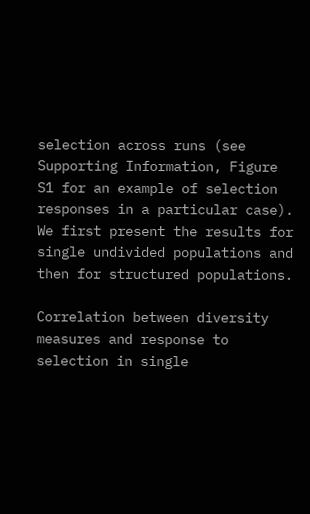selection across runs (see Supporting Information, Figure S1 for an example of selection responses in a particular case). We first present the results for single undivided populations and then for structured populations.

Correlation between diversity measures and response to selection in single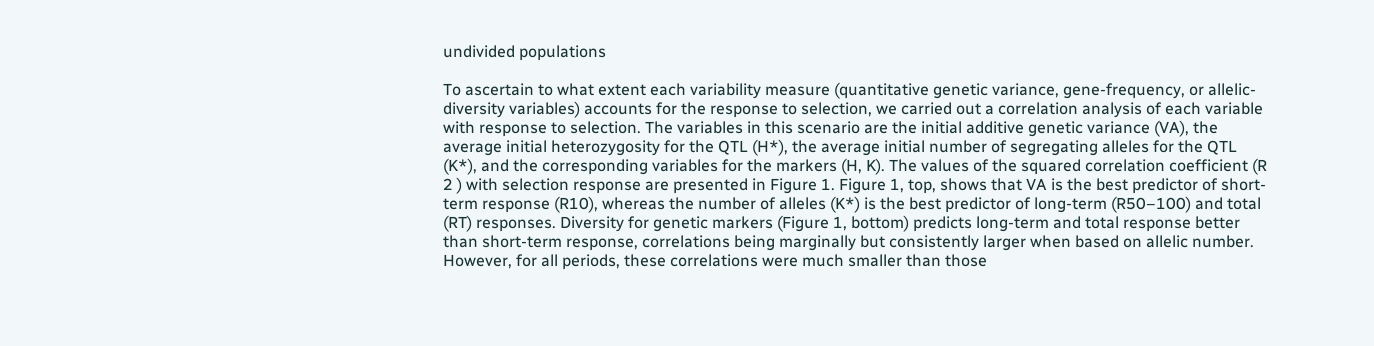undivided populations

To ascertain to what extent each variability measure (quantitative genetic variance, gene-frequency, or allelic-diversity variables) accounts for the response to selection, we carried out a correlation analysis of each variable with response to selection. The variables in this scenario are the initial additive genetic variance (VA), the average initial heterozygosity for the QTL (H*), the average initial number of segregating alleles for the QTL (K*), and the corresponding variables for the markers (H, K). The values of the squared correlation coefficient (R 2 ) with selection response are presented in Figure 1. Figure 1, top, shows that VA is the best predictor of short-term response (R10), whereas the number of alleles (K*) is the best predictor of long-term (R50–100) and total (RT) responses. Diversity for genetic markers (Figure 1, bottom) predicts long-term and total response better than short-term response, correlations being marginally but consistently larger when based on allelic number. However, for all periods, these correlations were much smaller than those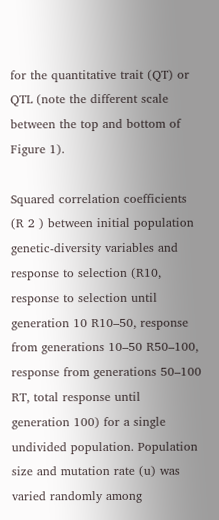for the quantitative trait (QT) or QTL (note the different scale between the top and bottom of Figure 1).

Squared correlation coefficients (R 2 ) between initial population genetic-diversity variables and response to selection (R10, response to selection until generation 10 R10–50, response from generations 10–50 R50–100, response from generations 50–100 RT, total response until generation 100) for a single undivided population. Population size and mutation rate (u) was varied randomly among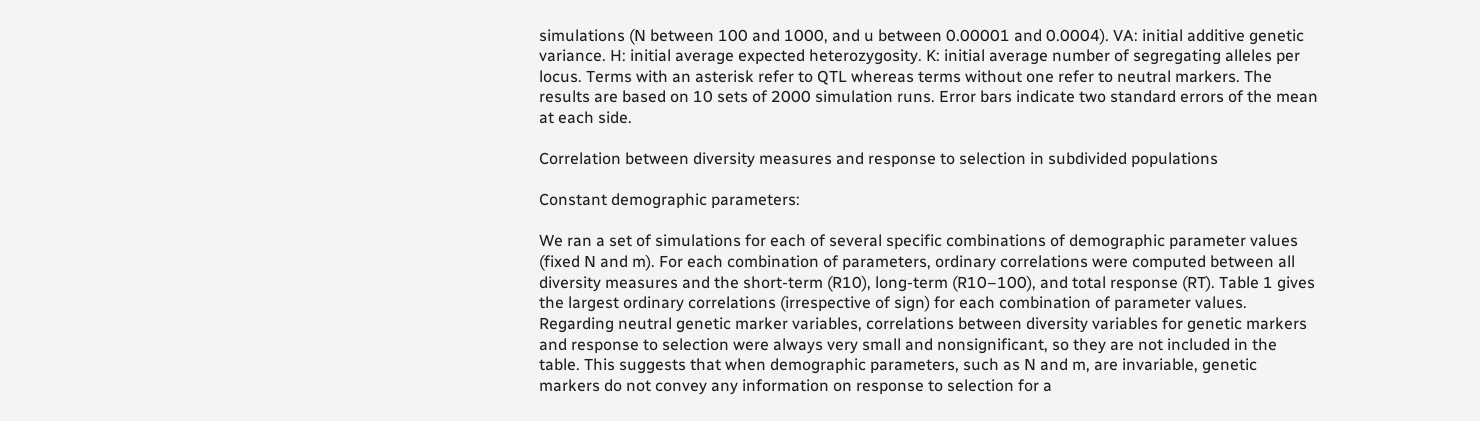simulations (N between 100 and 1000, and u between 0.00001 and 0.0004). VA: initial additive genetic variance. H: initial average expected heterozygosity. K: initial average number of segregating alleles per locus. Terms with an asterisk refer to QTL whereas terms without one refer to neutral markers. The results are based on 10 sets of 2000 simulation runs. Error bars indicate two standard errors of the mean at each side.

Correlation between diversity measures and response to selection in subdivided populations

Constant demographic parameters:

We ran a set of simulations for each of several specific combinations of demographic parameter values (fixed N and m). For each combination of parameters, ordinary correlations were computed between all diversity measures and the short-term (R10), long-term (R10–100), and total response (RT). Table 1 gives the largest ordinary correlations (irrespective of sign) for each combination of parameter values. Regarding neutral genetic marker variables, correlations between diversity variables for genetic markers and response to selection were always very small and nonsignificant, so they are not included in the table. This suggests that when demographic parameters, such as N and m, are invariable, genetic markers do not convey any information on response to selection for a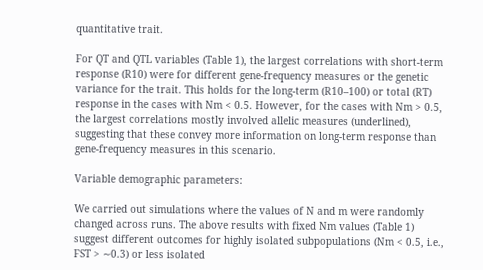quantitative trait.

For QT and QTL variables (Table 1), the largest correlations with short-term response (R10) were for different gene-frequency measures or the genetic variance for the trait. This holds for the long-term (R10–100) or total (RT) response in the cases with Nm < 0.5. However, for the cases with Nm > 0.5, the largest correlations mostly involved allelic measures (underlined), suggesting that these convey more information on long-term response than gene-frequency measures in this scenario.

Variable demographic parameters:

We carried out simulations where the values of N and m were randomly changed across runs. The above results with fixed Nm values (Table 1) suggest different outcomes for highly isolated subpopulations (Nm < 0.5, i.e., FST > ∼0.3) or less isolated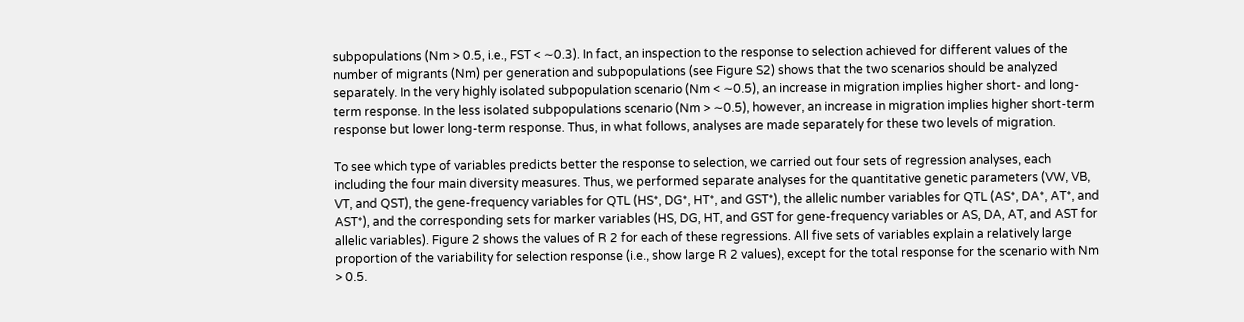subpopulations (Nm > 0.5, i.e., FST < ∼0.3). In fact, an inspection to the response to selection achieved for different values of the number of migrants (Nm) per generation and subpopulations (see Figure S2) shows that the two scenarios should be analyzed separately. In the very highly isolated subpopulation scenario (Nm < ∼0.5), an increase in migration implies higher short- and long-term response. In the less isolated subpopulations scenario (Nm > ∼0.5), however, an increase in migration implies higher short-term response but lower long-term response. Thus, in what follows, analyses are made separately for these two levels of migration.

To see which type of variables predicts better the response to selection, we carried out four sets of regression analyses, each including the four main diversity measures. Thus, we performed separate analyses for the quantitative genetic parameters (VW, VB, VT, and QST), the gene-frequency variables for QTL (HS*, DG*, HT*, and GST*), the allelic number variables for QTL (AS*, DA*, AT*, and AST*), and the corresponding sets for marker variables (HS, DG, HT, and GST for gene-frequency variables or AS, DA, AT, and AST for allelic variables). Figure 2 shows the values of R 2 for each of these regressions. All five sets of variables explain a relatively large proportion of the variability for selection response (i.e., show large R 2 values), except for the total response for the scenario with Nm > 0.5.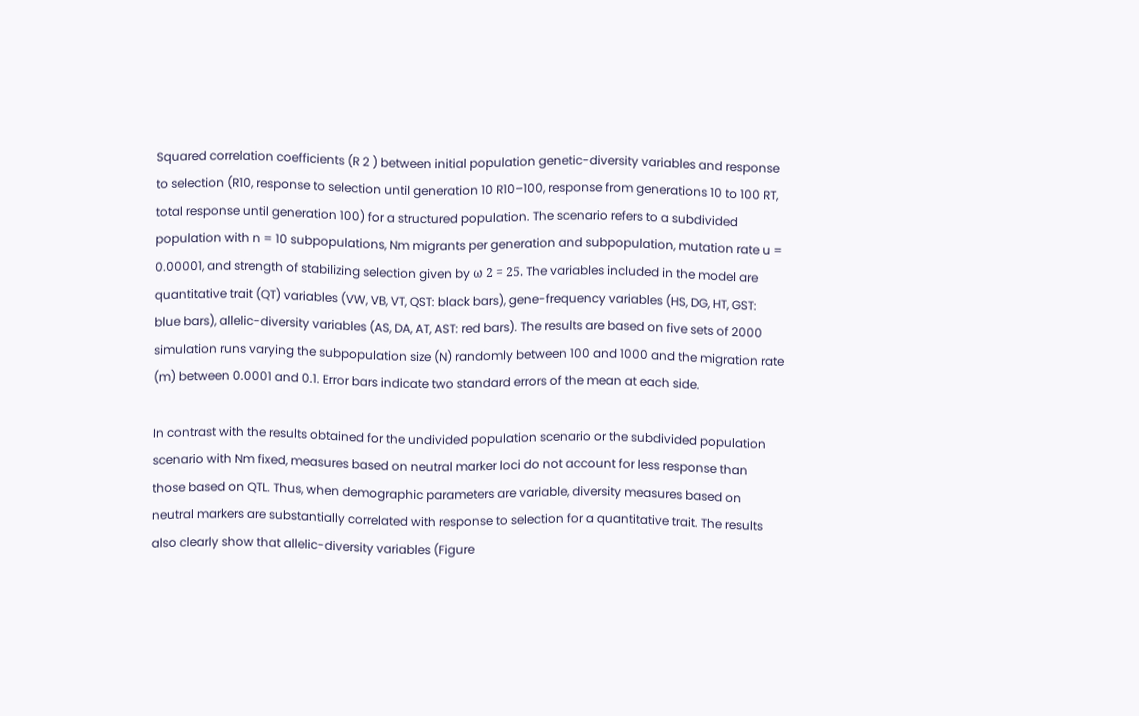Squared correlation coefficients (R 2 ) between initial population genetic-diversity variables and response to selection (R10, response to selection until generation 10 R10–100, response from generations 10 to 100 RT, total response until generation 100) for a structured population. The scenario refers to a subdivided population with n = 10 subpopulations, Nm migrants per generation and subpopulation, mutation rate u = 0.00001, and strength of stabilizing selection given by ω 2 = 25. The variables included in the model are quantitative trait (QT) variables (VW, VB, VT, QST: black bars), gene-frequency variables (HS, DG, HT, GST: blue bars), allelic-diversity variables (AS, DA, AT, AST: red bars). The results are based on five sets of 2000 simulation runs varying the subpopulation size (N) randomly between 100 and 1000 and the migration rate (m) between 0.0001 and 0.1. Error bars indicate two standard errors of the mean at each side.

In contrast with the results obtained for the undivided population scenario or the subdivided population scenario with Nm fixed, measures based on neutral marker loci do not account for less response than those based on QTL. Thus, when demographic parameters are variable, diversity measures based on neutral markers are substantially correlated with response to selection for a quantitative trait. The results also clearly show that allelic-diversity variables (Figure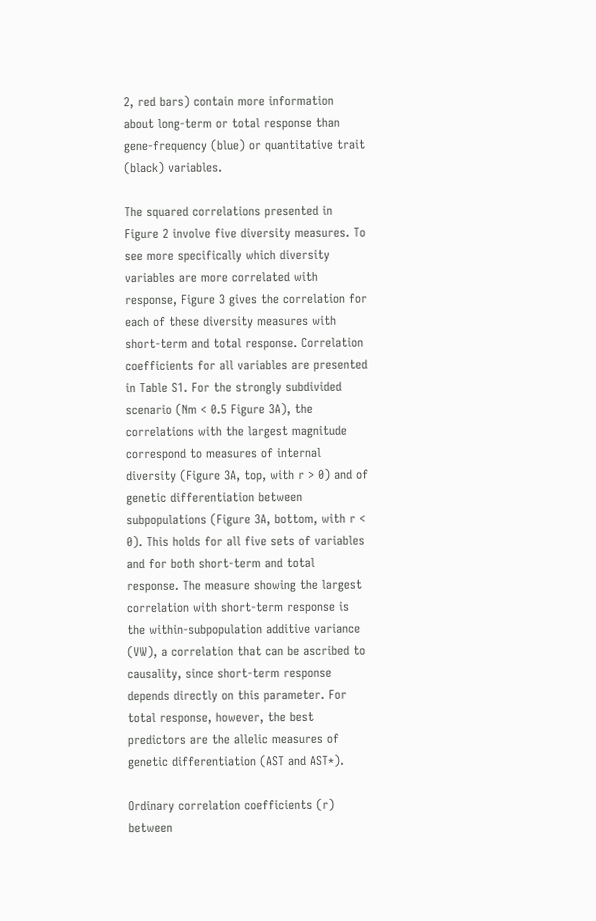2, red bars) contain more information about long-term or total response than gene-frequency (blue) or quantitative trait (black) variables.

The squared correlations presented in Figure 2 involve five diversity measures. To see more specifically which diversity variables are more correlated with response, Figure 3 gives the correlation for each of these diversity measures with short-term and total response. Correlation coefficients for all variables are presented in Table S1. For the strongly subdivided scenario (Nm < 0.5 Figure 3A), the correlations with the largest magnitude correspond to measures of internal diversity (Figure 3A, top, with r > 0) and of genetic differentiation between subpopulations (Figure 3A, bottom, with r < 0). This holds for all five sets of variables and for both short-term and total response. The measure showing the largest correlation with short-term response is the within-subpopulation additive variance (VW), a correlation that can be ascribed to causality, since short-term response depends directly on this parameter. For total response, however, the best predictors are the allelic measures of genetic differentiation (AST and AST*).

Ordinary correlation coefficients (r) between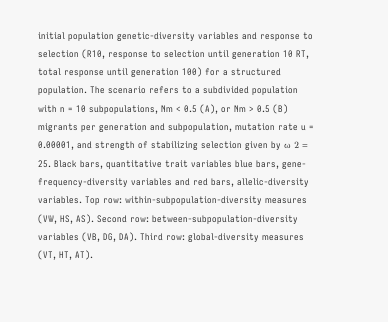initial population genetic-diversity variables and response to selection (R10, response to selection until generation 10 RT, total response until generation 100) for a structured population. The scenario refers to a subdivided population with n = 10 subpopulations, Nm < 0.5 (A), or Nm > 0.5 (B) migrants per generation and subpopulation, mutation rate u = 0.00001, and strength of stabilizing selection given by ω 2 = 25. Black bars, quantitative trait variables blue bars, gene-frequency-diversity variables and red bars, allelic-diversity variables. Top row: within-subpopulation-diversity measures (VW, HS, AS). Second row: between-subpopulation-diversity variables (VB, DG, DA). Third row: global-diversity measures (VT, HT, AT).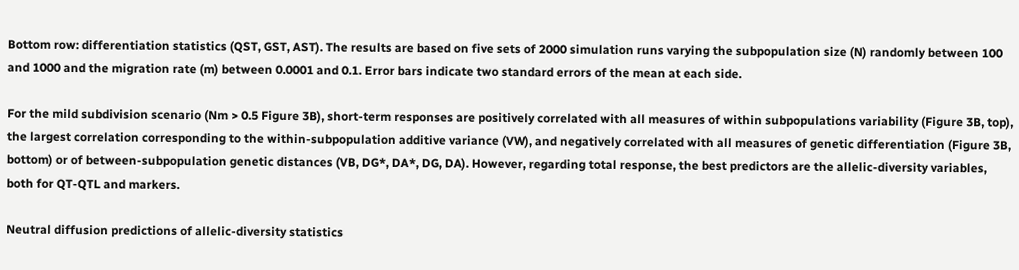Bottom row: differentiation statistics (QST, GST, AST). The results are based on five sets of 2000 simulation runs varying the subpopulation size (N) randomly between 100 and 1000 and the migration rate (m) between 0.0001 and 0.1. Error bars indicate two standard errors of the mean at each side.

For the mild subdivision scenario (Nm > 0.5 Figure 3B), short-term responses are positively correlated with all measures of within subpopulations variability (Figure 3B, top), the largest correlation corresponding to the within-subpopulation additive variance (VW), and negatively correlated with all measures of genetic differentiation (Figure 3B, bottom) or of between-subpopulation genetic distances (VB, DG*, DA*, DG, DA). However, regarding total response, the best predictors are the allelic-diversity variables, both for QT-QTL and markers.

Neutral diffusion predictions of allelic-diversity statistics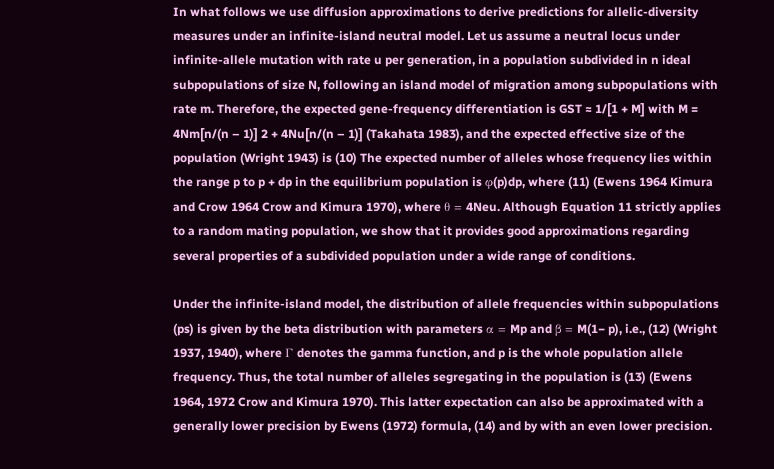In what follows we use diffusion approximations to derive predictions for allelic-diversity measures under an infinite-island neutral model. Let us assume a neutral locus under infinite-allele mutation with rate u per generation, in a population subdivided in n ideal subpopulations of size N, following an island model of migration among subpopulations with rate m. Therefore, the expected gene-frequency differentiation is GST ≈ 1/[1 + M] with M = 4Nm[n/(n – 1)] 2 + 4Nu[n/(n – 1)] (Takahata 1983), and the expected effective size of the population (Wright 1943) is (10) The expected number of alleles whose frequency lies within the range p to p + dp in the equilibrium population is φ(p)dp, where (11) (Ewens 1964 Kimura and Crow 1964 Crow and Kimura 1970), where θ = 4Neu. Although Equation 11 strictly applies to a random mating population, we show that it provides good approximations regarding several properties of a subdivided population under a wide range of conditions.

Under the infinite-island model, the distribution of allele frequencies within subpopulations (ps) is given by the beta distribution with parameters α = Mp and β = M(1− p), i.e., (12) (Wright 1937, 1940), where Γ denotes the gamma function, and p is the whole population allele frequency. Thus, the total number of alleles segregating in the population is (13) (Ewens 1964, 1972 Crow and Kimura 1970). This latter expectation can also be approximated with a generally lower precision by Ewens (1972) formula, (14) and by with an even lower precision.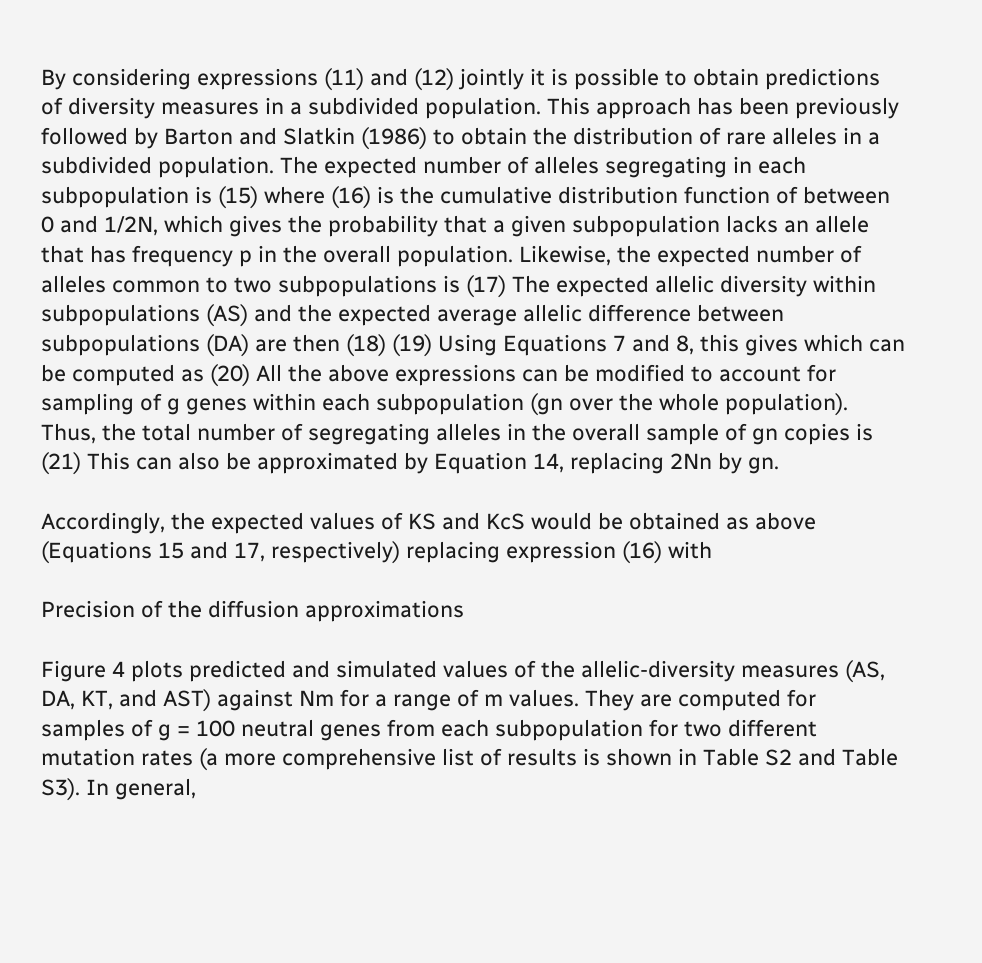By considering expressions (11) and (12) jointly it is possible to obtain predictions of diversity measures in a subdivided population. This approach has been previously followed by Barton and Slatkin (1986) to obtain the distribution of rare alleles in a subdivided population. The expected number of alleles segregating in each subpopulation is (15) where (16) is the cumulative distribution function of between 0 and 1/2N, which gives the probability that a given subpopulation lacks an allele that has frequency p in the overall population. Likewise, the expected number of alleles common to two subpopulations is (17) The expected allelic diversity within subpopulations (AS) and the expected average allelic difference between subpopulations (DA) are then (18) (19) Using Equations 7 and 8, this gives which can be computed as (20) All the above expressions can be modified to account for sampling of g genes within each subpopulation (gn over the whole population). Thus, the total number of segregating alleles in the overall sample of gn copies is (21) This can also be approximated by Equation 14, replacing 2Nn by gn.

Accordingly, the expected values of KS and KcS would be obtained as above (Equations 15 and 17, respectively) replacing expression (16) with

Precision of the diffusion approximations

Figure 4 plots predicted and simulated values of the allelic-diversity measures (AS, DA, KT, and AST) against Nm for a range of m values. They are computed for samples of g = 100 neutral genes from each subpopulation for two different mutation rates (a more comprehensive list of results is shown in Table S2 and Table S3). In general,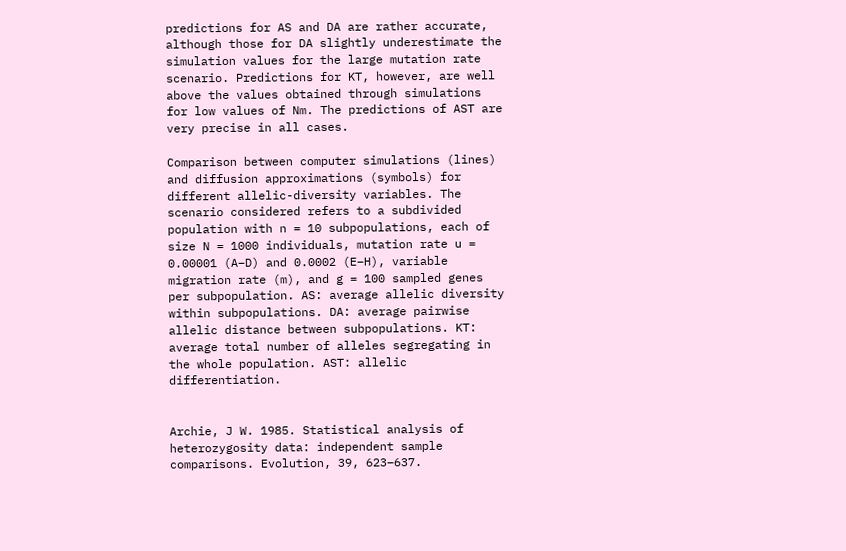predictions for AS and DA are rather accurate, although those for DA slightly underestimate the simulation values for the large mutation rate scenario. Predictions for KT, however, are well above the values obtained through simulations for low values of Nm. The predictions of AST are very precise in all cases.

Comparison between computer simulations (lines) and diffusion approximations (symbols) for different allelic-diversity variables. The scenario considered refers to a subdivided population with n = 10 subpopulations, each of size N = 1000 individuals, mutation rate u = 0.00001 (A–D) and 0.0002 (E–H), variable migration rate (m), and g = 100 sampled genes per subpopulation. AS: average allelic diversity within subpopulations. DA: average pairwise allelic distance between subpopulations. KT: average total number of alleles segregating in the whole population. AST: allelic differentiation.


Archie, J W. 1985. Statistical analysis of heterozygosity data: independent sample comparisons. Evolution, 39, 623–637.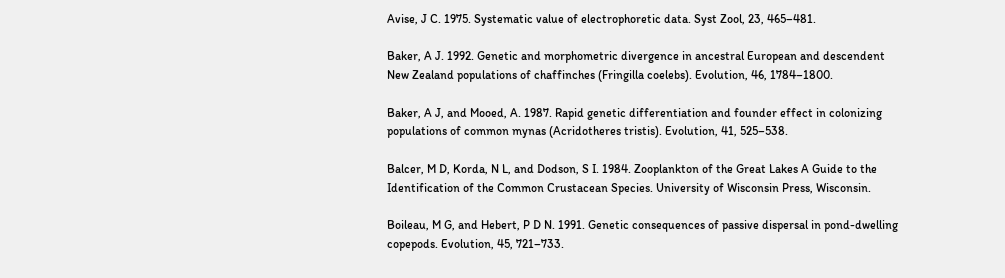Avise, J C. 1975. Systematic value of electrophoretic data. Syst Zool, 23, 465–481.

Baker, A J. 1992. Genetic and morphometric divergence in ancestral European and descendent New Zealand populations of chaffinches (Fringilla coelebs). Evolution, 46, 1784–1800.

Baker, A J, and Mooed, A. 1987. Rapid genetic differentiation and founder effect in colonizing populations of common mynas (Acridotheres tristis). Evolution, 41, 525–538.

Balcer, M D, Korda, N L, and Dodson, S I. 1984. Zooplankton of the Great Lakes A Guide to the Identification of the Common Crustacean Species. University of Wisconsin Press, Wisconsin.

Boileau, M G, and Hebert, P D N. 1991. Genetic consequences of passive dispersal in pond-dwelling copepods. Evolution, 45, 721–733.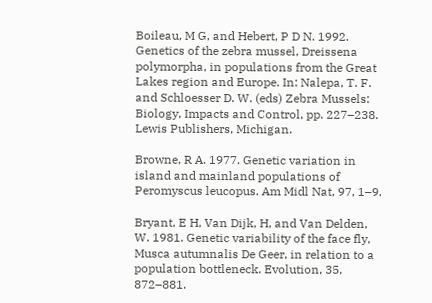Boileau, M G, and Hebert, P D N. 1992. Genetics of the zebra mussel, Dreissena polymorpha, in populations from the Great Lakes region and Europe. In: Nalepa, T. F. and Schloesser D. W. (eds) Zebra Mussels: Biology, Impacts and Control, pp. 227–238. Lewis Publishers, Michigan.

Browne, R A. 1977. Genetic variation in island and mainland populations of Peromyscus leucopus. Am Midl Nat, 97, 1–9.

Bryant, E H, Van Dijk, H, and Van Delden, W. 1981. Genetic variability of the face fly, Musca autumnalis De Geer, in relation to a population bottleneck. Evolution, 35, 872–881.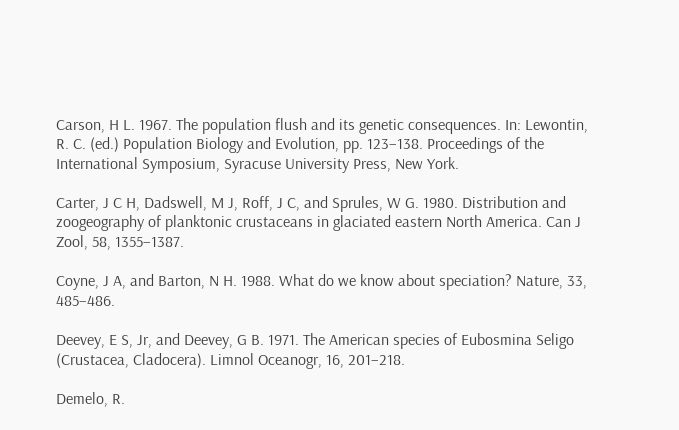Carson, H L. 1967. The population flush and its genetic consequences. In: Lewontin, R. C. (ed.) Population Biology and Evolution, pp. 123–138. Proceedings of the International Symposium, Syracuse University Press, New York.

Carter, J C H, Dadswell, M J, Roff, J C, and Sprules, W G. 1980. Distribution and zoogeography of planktonic crustaceans in glaciated eastern North America. Can J Zool, 58, 1355–1387.

Coyne, J A, and Barton, N H. 1988. What do we know about speciation? Nature, 33, 485–486.

Deevey, E S, Jr, and Deevey, G B. 1971. The American species of Eubosmina Seligo (Crustacea, Cladocera). Limnol Oceanogr, 16, 201–218.

Demelo, R.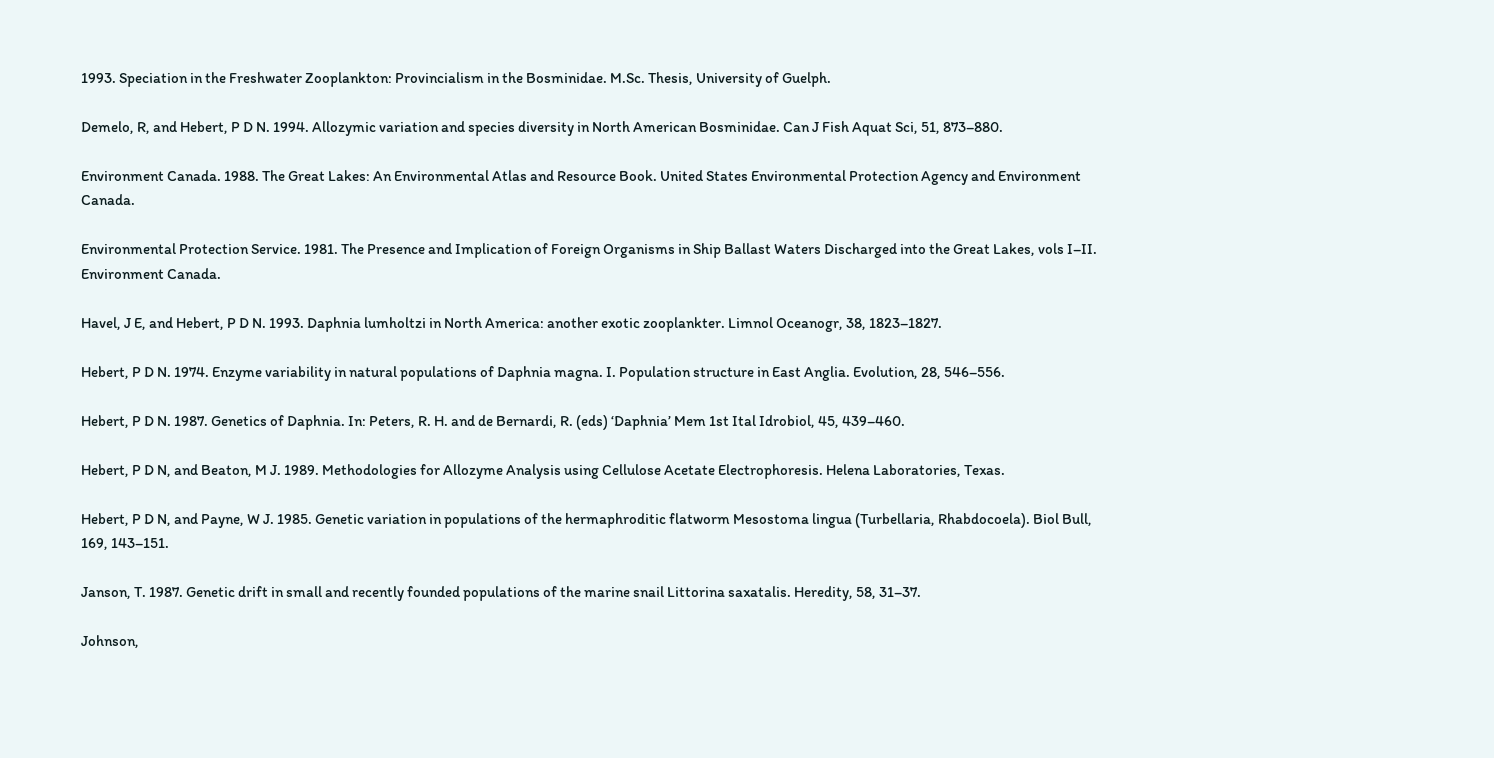1993. Speciation in the Freshwater Zooplankton: Provincialism in the Bosminidae. M.Sc. Thesis, University of Guelph.

Demelo, R, and Hebert, P D N. 1994. Allozymic variation and species diversity in North American Bosminidae. Can J Fish Aquat Sci, 51, 873–880.

Environment Canada. 1988. The Great Lakes: An Environmental Atlas and Resource Book. United States Environmental Protection Agency and Environment Canada.

Environmental Protection Service. 1981. The Presence and Implication of Foreign Organisms in Ship Ballast Waters Discharged into the Great Lakes, vols I–II. Environment Canada.

Havel, J E, and Hebert, P D N. 1993. Daphnia lumholtzi in North America: another exotic zooplankter. Limnol Oceanogr, 38, 1823–1827.

Hebert, P D N. 1974. Enzyme variability in natural populations of Daphnia magna. I. Population structure in East Anglia. Evolution, 28, 546–556.

Hebert, P D N. 1987. Genetics of Daphnia. In: Peters, R. H. and de Bernardi, R. (eds) ‘Daphnia’ Mem 1st Ital Idrobiol, 45, 439–460.

Hebert, P D N, and Beaton, M J. 1989. Methodologies for Allozyme Analysis using Cellulose Acetate Electrophoresis. Helena Laboratories, Texas.

Hebert, P D N, and Payne, W J. 1985. Genetic variation in populations of the hermaphroditic flatworm Mesostoma lingua (Turbellaria, Rhabdocoela). Biol Bull, 169, 143–151.

Janson, T. 1987. Genetic drift in small and recently founded populations of the marine snail Littorina saxatalis. Heredity, 58, 31–37.

Johnson,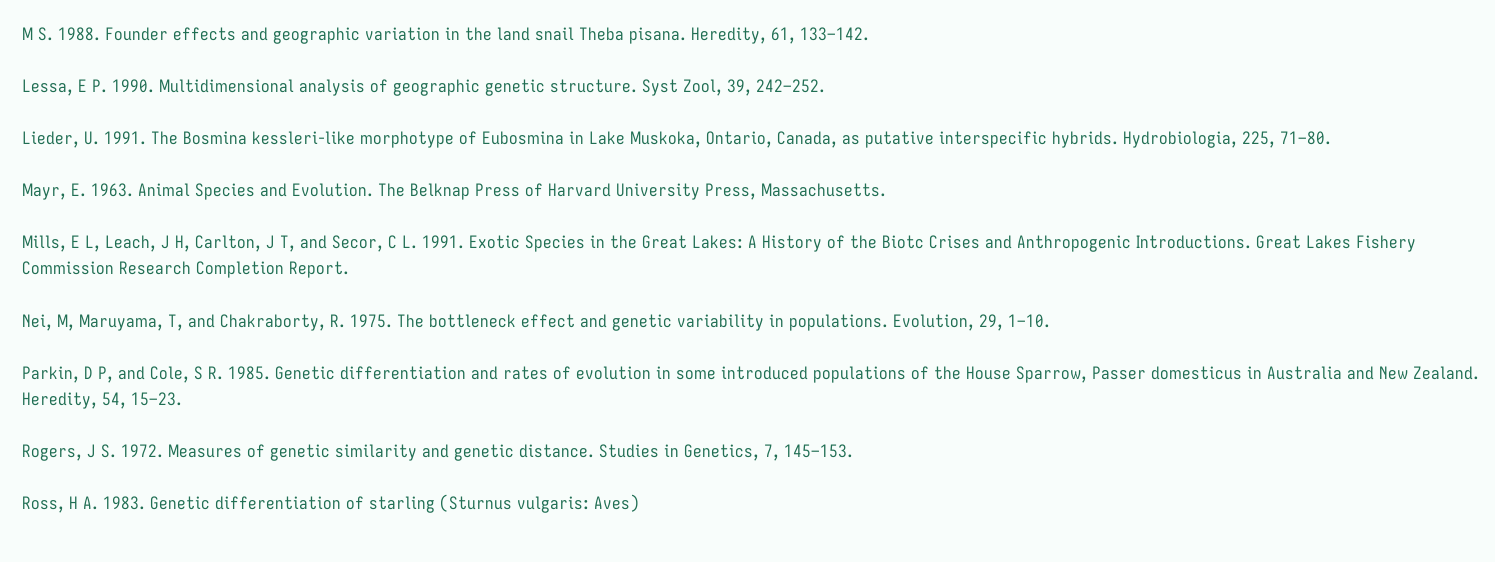M S. 1988. Founder effects and geographic variation in the land snail Theba pisana. Heredity, 61, 133–142.

Lessa, E P. 1990. Multidimensional analysis of geographic genetic structure. Syst Zool, 39, 242–252.

Lieder, U. 1991. The Bosmina kessleri-like morphotype of Eubosmina in Lake Muskoka, Ontario, Canada, as putative interspecific hybrids. Hydrobiologia, 225, 71–80.

Mayr, E. 1963. Animal Species and Evolution. The Belknap Press of Harvard University Press, Massachusetts.

Mills, E L, Leach, J H, Carlton, J T, and Secor, C L. 1991. Exotic Species in the Great Lakes: A History of the Biotc Crises and Anthropogenic Introductions. Great Lakes Fishery Commission Research Completion Report.

Nei, M, Maruyama, T, and Chakraborty, R. 1975. The bottleneck effect and genetic variability in populations. Evolution, 29, 1–10.

Parkin, D P, and Cole, S R. 1985. Genetic differentiation and rates of evolution in some introduced populations of the House Sparrow, Passer domesticus in Australia and New Zealand. Heredity, 54, 15–23.

Rogers, J S. 1972. Measures of genetic similarity and genetic distance. Studies in Genetics, 7, 145–153.

Ross, H A. 1983. Genetic differentiation of starling (Sturnus vulgaris: Aves)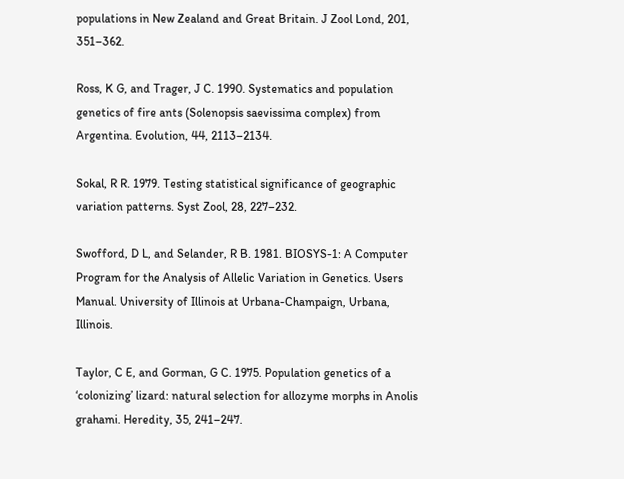populations in New Zealand and Great Britain. J Zool Lond, 201, 351–362.

Ross, K G, and Trager, J C. 1990. Systematics and population genetics of fire ants (Solenopsis saevissima complex) from Argentina. Evolution, 44, 2113–2134.

Sokal, R R. 1979. Testing statistical significance of geographic variation patterns. Syst Zool, 28, 227–232.

Swofford, D L, and Selander, R B. 1981. BIOSYS-1: A Computer Program for the Analysis of Allelic Variation in Genetics. Users Manual. University of Illinois at Urbana-Champaign, Urbana, Illinois.

Taylor, C E, and Gorman, G C. 1975. Population genetics of a ‘colonizing’ lizard: natural selection for allozyme morphs in Anolis grahami. Heredity, 35, 241–247.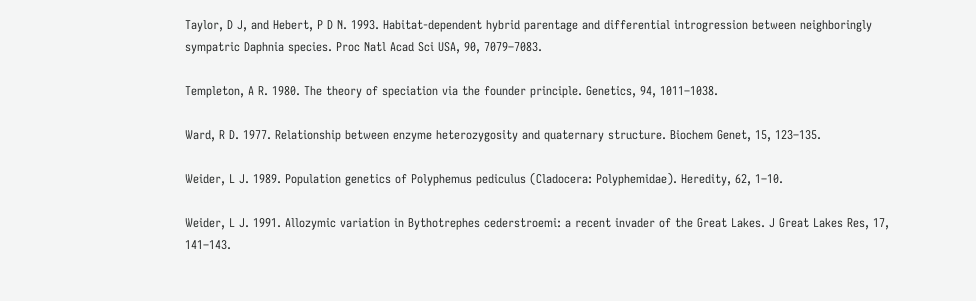Taylor, D J, and Hebert, P D N. 1993. Habitat-dependent hybrid parentage and differential introgression between neighboringly sympatric Daphnia species. Proc Natl Acad Sci USA, 90, 7079–7083.

Templeton, A R. 1980. The theory of speciation via the founder principle. Genetics, 94, 1011–1038.

Ward, R D. 1977. Relationship between enzyme heterozygosity and quaternary structure. Biochem Genet, 15, 123–135.

Weider, L J. 1989. Population genetics of Polyphemus pediculus (Cladocera: Polyphemidae). Heredity, 62, 1–10.

Weider, L J. 1991. Allozymic variation in Bythotrephes cederstroemi: a recent invader of the Great Lakes. J Great Lakes Res, 17, 141–143.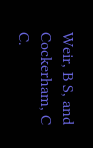Weir, B S, and Cockerham, C C.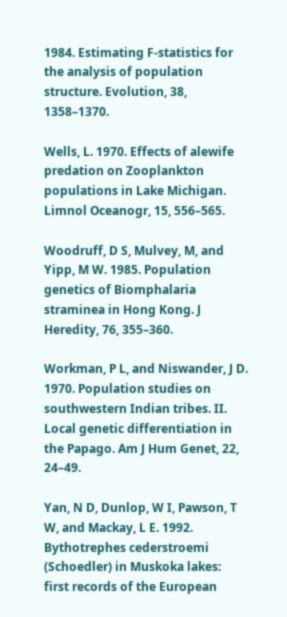1984. Estimating F-statistics for the analysis of population structure. Evolution, 38, 1358–1370.

Wells, L. 1970. Effects of alewife predation on Zooplankton populations in Lake Michigan. Limnol Oceanogr, 15, 556–565.

Woodruff, D S, Mulvey, M, and Yipp, M W. 1985. Population genetics of Biomphalaria straminea in Hong Kong. J Heredity, 76, 355–360.

Workman, P L, and Niswander, J D. 1970. Population studies on southwestern Indian tribes. II. Local genetic differentiation in the Papago. Am J Hum Genet, 22, 24–49.

Yan, N D, Dunlop, W I, Pawson, T W, and Mackay, L E. 1992. Bythotrephes cederstroemi (Schoedler) in Muskoka lakes: first records of the European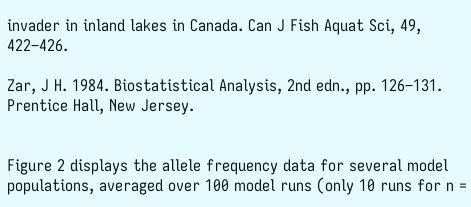invader in inland lakes in Canada. Can J Fish Aquat Sci, 49, 422–426.

Zar, J H. 1984. Biostatistical Analysis, 2nd edn., pp. 126–131. Prentice Hall, New Jersey.


Figure 2 displays the allele frequency data for several model populations, averaged over 100 model runs (only 10 runs for n =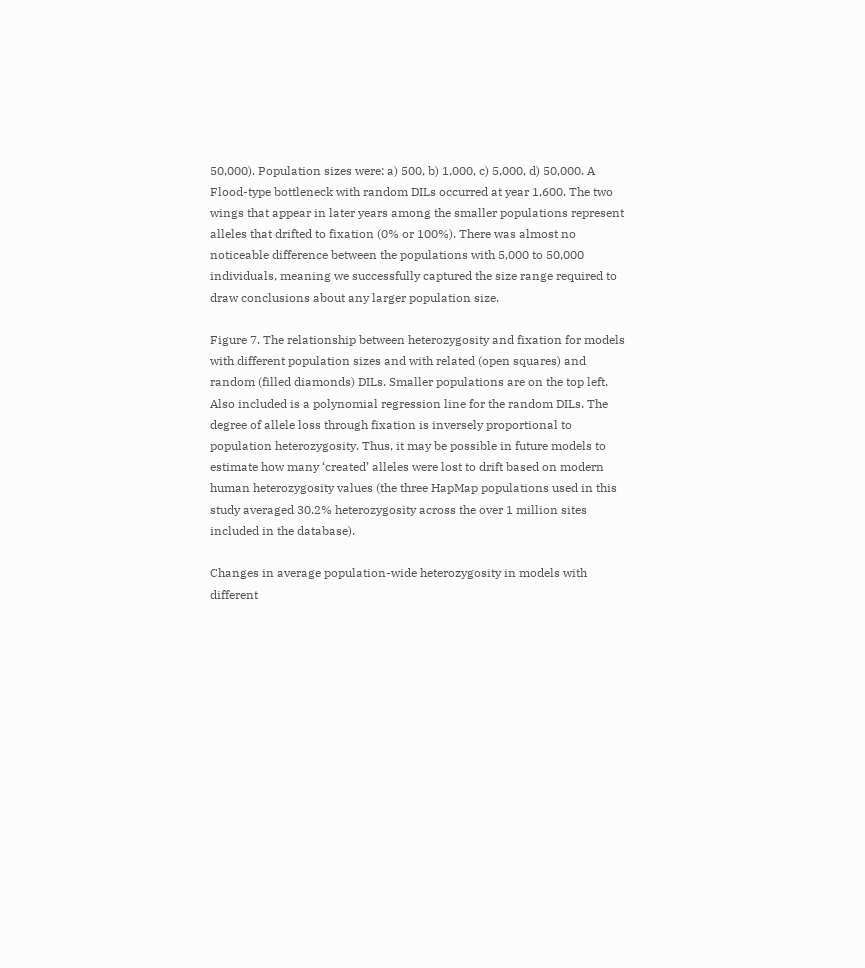50,000). Population sizes were: a) 500, b) 1,000, c) 5,000, d) 50,000. A Flood-type bottleneck with random DILs occurred at year 1,600. The two wings that appear in later years among the smaller populations represent alleles that drifted to fixation (0% or 100%). There was almost no noticeable difference between the populations with 5,000 to 50,000 individuals, meaning we successfully captured the size range required to draw conclusions about any larger population size.

Figure 7. The relationship between heterozygosity and fixation for models with different population sizes and with related (open squares) and random (filled diamonds) DILs. Smaller populations are on the top left. Also included is a polynomial regression line for the random DILs. The degree of allele loss through fixation is inversely proportional to population heterozygosity. Thus, it may be possible in future models to estimate how many ‘created’ alleles were lost to drift based on modern human heterozygosity values (the three HapMap populations used in this study averaged 30.2% heterozygosity across the over 1 million sites included in the database).

Changes in average population-wide heterozygosity in models with different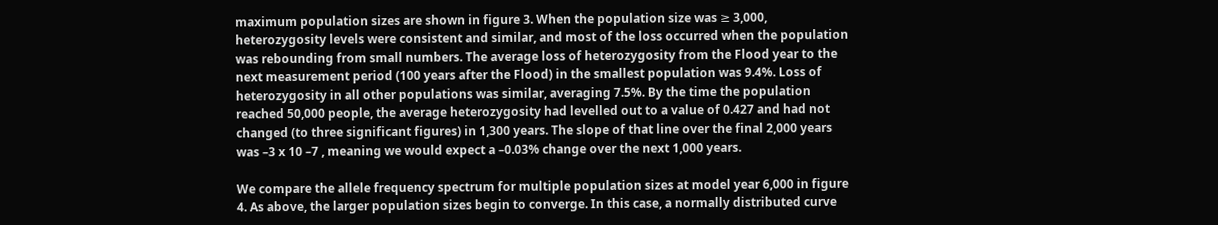maximum population sizes are shown in figure 3. When the population size was ≥ 3,000, heterozygosity levels were consistent and similar, and most of the loss occurred when the population was rebounding from small numbers. The average loss of heterozygosity from the Flood year to the next measurement period (100 years after the Flood) in the smallest population was 9.4%. Loss of heterozygosity in all other populations was similar, averaging 7.5%. By the time the population reached 50,000 people, the average heterozygosity had levelled out to a value of 0.427 and had not changed (to three significant figures) in 1,300 years. The slope of that line over the final 2,000 years was –3 x 10 –7 , meaning we would expect a –0.03% change over the next 1,000 years.

We compare the allele frequency spectrum for multiple population sizes at model year 6,000 in figure 4. As above, the larger population sizes begin to converge. In this case, a normally distributed curve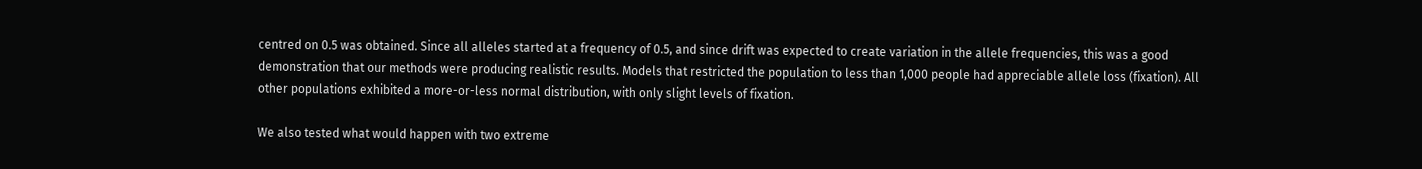centred on 0.5 was obtained. Since all alleles started at a frequency of 0.5, and since drift was expected to create variation in the allele frequencies, this was a good demonstration that our methods were producing realistic results. Models that restricted the population to less than 1,000 people had appreciable allele loss (fixation). All other populations exhibited a more-or-less normal distribution, with only slight levels of fixation.

We also tested what would happen with two extreme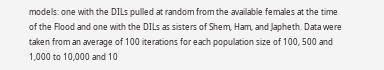models: one with the DILs pulled at random from the available females at the time of the Flood and one with the DILs as sisters of Shem, Ham, and Japheth. Data were taken from an average of 100 iterations for each population size of 100, 500 and 1,000 to 10,000 and 10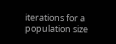iterations for a population size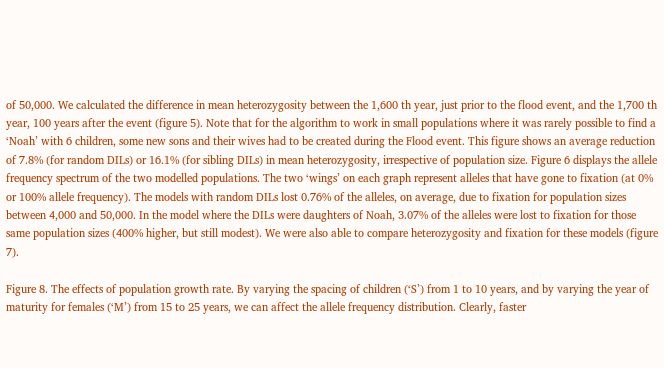of 50,000. We calculated the difference in mean heterozygosity between the 1,600 th year, just prior to the flood event, and the 1,700 th year, 100 years after the event (figure 5). Note that for the algorithm to work in small populations where it was rarely possible to find a ‘Noah’ with 6 children, some new sons and their wives had to be created during the Flood event. This figure shows an average reduction of 7.8% (for random DILs) or 16.1% (for sibling DILs) in mean heterozygosity, irrespective of population size. Figure 6 displays the allele frequency spectrum of the two modelled populations. The two ‘wings’ on each graph represent alleles that have gone to fixation (at 0% or 100% allele frequency). The models with random DILs lost 0.76% of the alleles, on average, due to fixation for population sizes between 4,000 and 50,000. In the model where the DILs were daughters of Noah, 3.07% of the alleles were lost to fixation for those same population sizes (400% higher, but still modest). We were also able to compare heterozygosity and fixation for these models (figure 7).

Figure 8. The effects of population growth rate. By varying the spacing of children (‘S’) from 1 to 10 years, and by varying the year of maturity for females (‘M’) from 15 to 25 years, we can affect the allele frequency distribution. Clearly, faster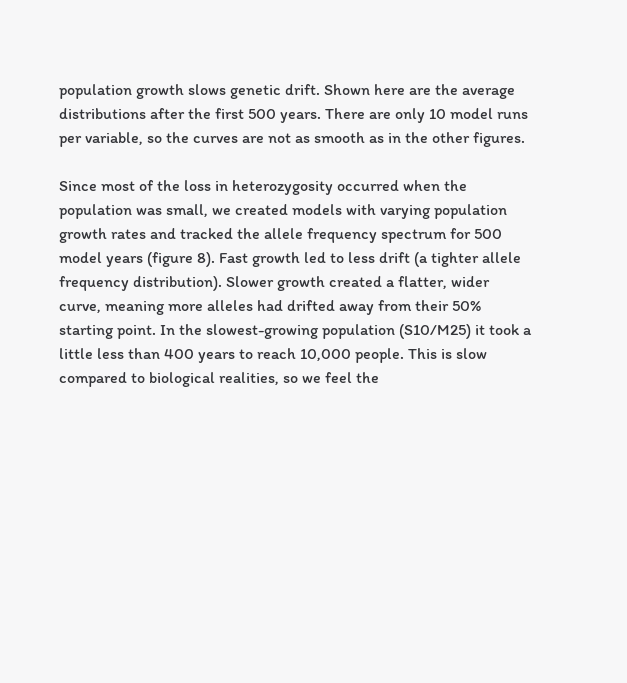population growth slows genetic drift. Shown here are the average distributions after the first 500 years. There are only 10 model runs per variable, so the curves are not as smooth as in the other figures.

Since most of the loss in heterozygosity occurred when the population was small, we created models with varying population growth rates and tracked the allele frequency spectrum for 500 model years (figure 8). Fast growth led to less drift (a tighter allele frequency distribution). Slower growth created a flatter, wider curve, meaning more alleles had drifted away from their 50% starting point. In the slowest-growing population (S10/M25) it took a little less than 400 years to reach 10,000 people. This is slow compared to biological realities, so we feel the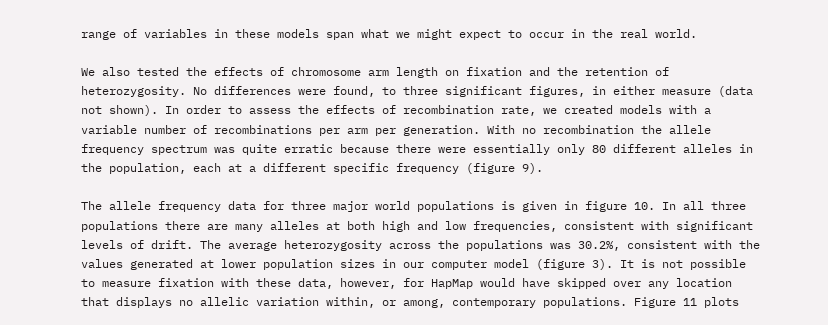range of variables in these models span what we might expect to occur in the real world.

We also tested the effects of chromosome arm length on fixation and the retention of heterozygosity. No differences were found, to three significant figures, in either measure (data not shown). In order to assess the effects of recombination rate, we created models with a variable number of recombinations per arm per generation. With no recombination the allele frequency spectrum was quite erratic because there were essentially only 80 different alleles in the population, each at a different specific frequency (figure 9).

The allele frequency data for three major world populations is given in figure 10. In all three populations there are many alleles at both high and low frequencies, consistent with significant levels of drift. The average heterozygosity across the populations was 30.2%, consistent with the values generated at lower population sizes in our computer model (figure 3). It is not possible to measure fixation with these data, however, for HapMap would have skipped over any location that displays no allelic variation within, or among, contemporary populations. Figure 11 plots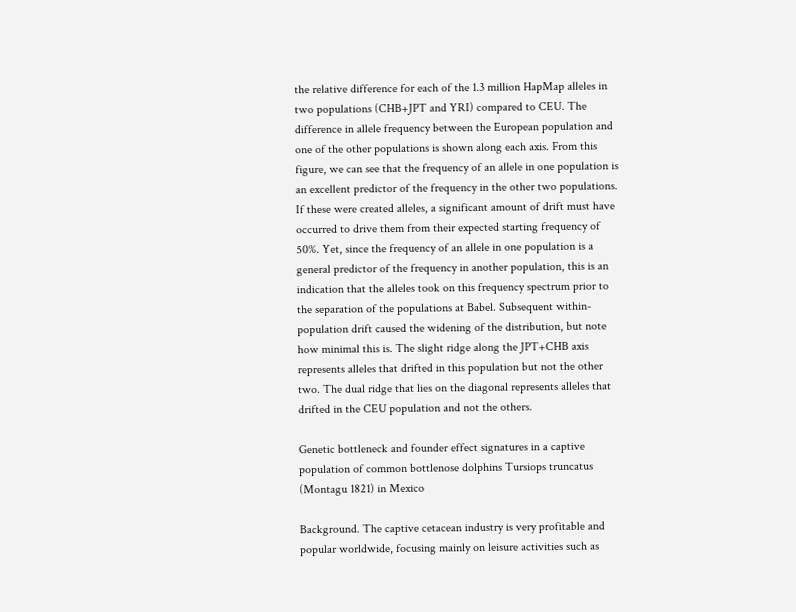the relative difference for each of the 1.3 million HapMap alleles in two populations (CHB+JPT and YRI) compared to CEU. The difference in allele frequency between the European population and one of the other populations is shown along each axis. From this figure, we can see that the frequency of an allele in one population is an excellent predictor of the frequency in the other two populations. If these were created alleles, a significant amount of drift must have occurred to drive them from their expected starting frequency of 50%. Yet, since the frequency of an allele in one population is a general predictor of the frequency in another population, this is an indication that the alleles took on this frequency spectrum prior to the separation of the populations at Babel. Subsequent within-population drift caused the widening of the distribution, but note how minimal this is. The slight ridge along the JPT+CHB axis represents alleles that drifted in this population but not the other two. The dual ridge that lies on the diagonal represents alleles that drifted in the CEU population and not the others.

Genetic bottleneck and founder effect signatures in a captive population of common bottlenose dolphins Tursiops truncatus (Montagu 1821) in Mexico

Background. The captive cetacean industry is very profitable and popular worldwide, focusing mainly on leisure activities such as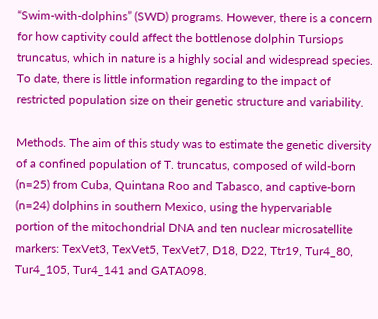“Swim-with-dolphins” (SWD) programs. However, there is a concern for how captivity could affect the bottlenose dolphin Tursiops truncatus, which in nature is a highly social and widespread species. To date, there is little information regarding to the impact of restricted population size on their genetic structure and variability.

Methods. The aim of this study was to estimate the genetic diversity of a confined population of T. truncatus, composed of wild-born (n=25) from Cuba, Quintana Roo and Tabasco, and captive-born (n=24) dolphins in southern Mexico, using the hypervariable portion of the mitochondrial DNA and ten nuclear microsatellite markers: TexVet3, TexVet5, TexVet7, D18, D22, Ttr19, Tur4_80, Tur4_105, Tur4_141 and GATA098.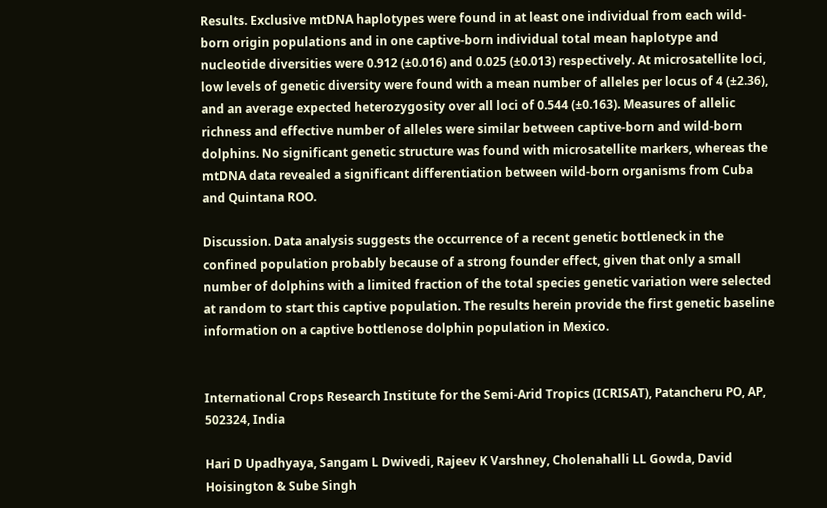Results. Exclusive mtDNA haplotypes were found in at least one individual from each wild-born origin populations and in one captive-born individual total mean haplotype and nucleotide diversities were 0.912 (±0.016) and 0.025 (±0.013) respectively. At microsatellite loci, low levels of genetic diversity were found with a mean number of alleles per locus of 4 (±2.36), and an average expected heterozygosity over all loci of 0.544 (±0.163). Measures of allelic richness and effective number of alleles were similar between captive-born and wild-born dolphins. No significant genetic structure was found with microsatellite markers, whereas the mtDNA data revealed a significant differentiation between wild-born organisms from Cuba and Quintana ROO.

Discussion. Data analysis suggests the occurrence of a recent genetic bottleneck in the confined population probably because of a strong founder effect, given that only a small number of dolphins with a limited fraction of the total species genetic variation were selected at random to start this captive population. The results herein provide the first genetic baseline information on a captive bottlenose dolphin population in Mexico.


International Crops Research Institute for the Semi-Arid Tropics (ICRISAT), Patancheru PO, AP, 502324, India

Hari D Upadhyaya, Sangam L Dwivedi, Rajeev K Varshney, Cholenahalli LL Gowda, David Hoisington & Sube Singh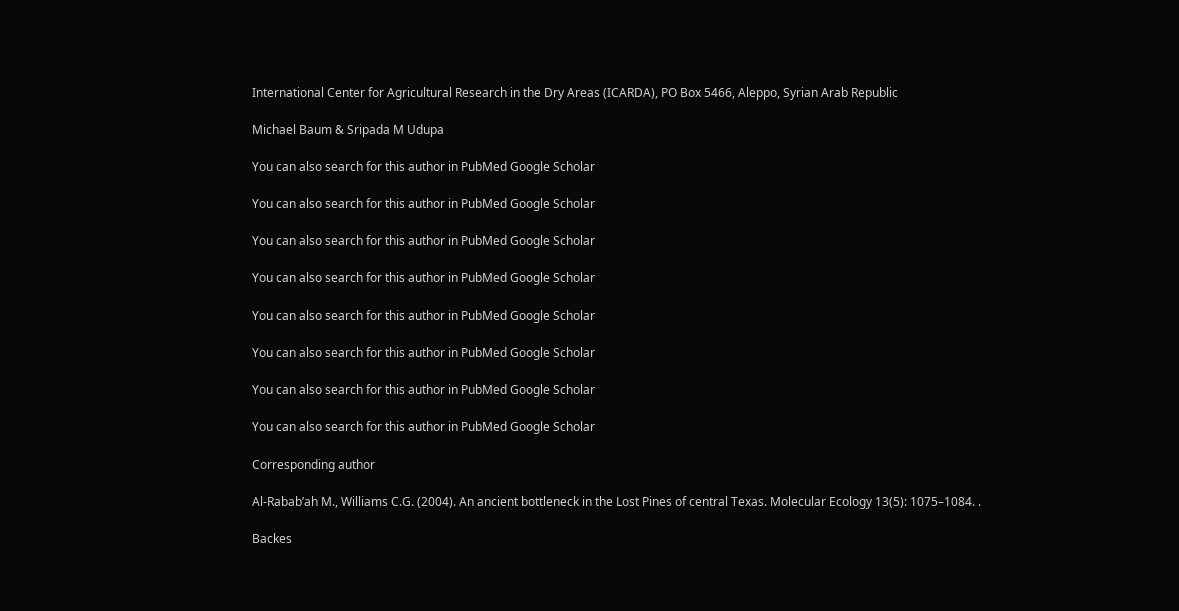International Center for Agricultural Research in the Dry Areas (ICARDA), PO Box 5466, Aleppo, Syrian Arab Republic

Michael Baum & Sripada M Udupa

You can also search for this author in PubMed Google Scholar

You can also search for this author in PubMed Google Scholar

You can also search for this author in PubMed Google Scholar

You can also search for this author in PubMed Google Scholar

You can also search for this author in PubMed Google Scholar

You can also search for this author in PubMed Google Scholar

You can also search for this author in PubMed Google Scholar

You can also search for this author in PubMed Google Scholar

Corresponding author

Al-Rabab’ah M., Williams C.G. (2004). An ancient bottleneck in the Lost Pines of central Texas. Molecular Ecology 13(5): 1075–1084. .

Backes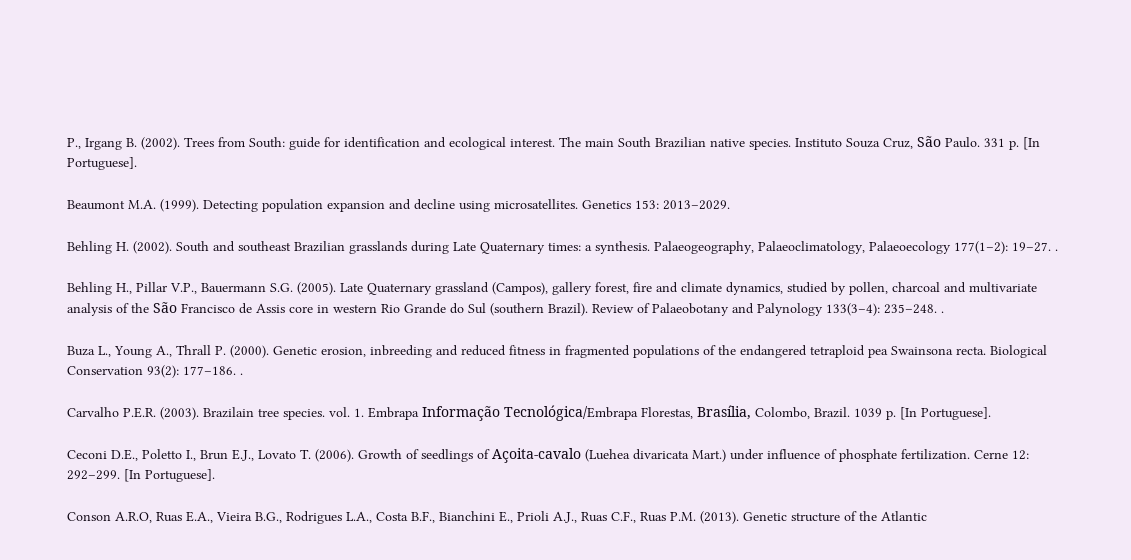P., Irgang B. (2002). Trees from South: guide for identification and ecological interest. The main South Brazilian native species. Instituto Souza Cruz, São Paulo. 331 p. [In Portuguese].

Beaumont M.A. (1999). Detecting population expansion and decline using microsatellites. Genetics 153: 2013–2029.

Behling H. (2002). South and southeast Brazilian grasslands during Late Quaternary times: a synthesis. Palaeogeography, Palaeoclimatology, Palaeoecology 177(1–2): 19–27. .

Behling H., Pillar V.P., Bauermann S.G. (2005). Late Quaternary grassland (Campos), gallery forest, fire and climate dynamics, studied by pollen, charcoal and multivariate analysis of the São Francisco de Assis core in western Rio Grande do Sul (southern Brazil). Review of Palaeobotany and Palynology 133(3–4): 235–248. .

Buza L., Young A., Thrall P. (2000). Genetic erosion, inbreeding and reduced fitness in fragmented populations of the endangered tetraploid pea Swainsona recta. Biological Conservation 93(2): 177–186. .

Carvalho P.E.R. (2003). Brazilain tree species. vol. 1. Embrapa Informação Tecnológica/Embrapa Florestas, Brasília, Colombo, Brazil. 1039 p. [In Portuguese].

Ceconi D.E., Poletto I., Brun E.J., Lovato T. (2006). Growth of seedlings of Açoita-cavalo (Luehea divaricata Mart.) under influence of phosphate fertilization. Cerne 12: 292–299. [In Portuguese].

Conson A.R.O, Ruas E.A., Vieira B.G., Rodrigues L.A., Costa B.F., Bianchini E., Prioli A.J., Ruas C.F., Ruas P.M. (2013). Genetic structure of the Atlantic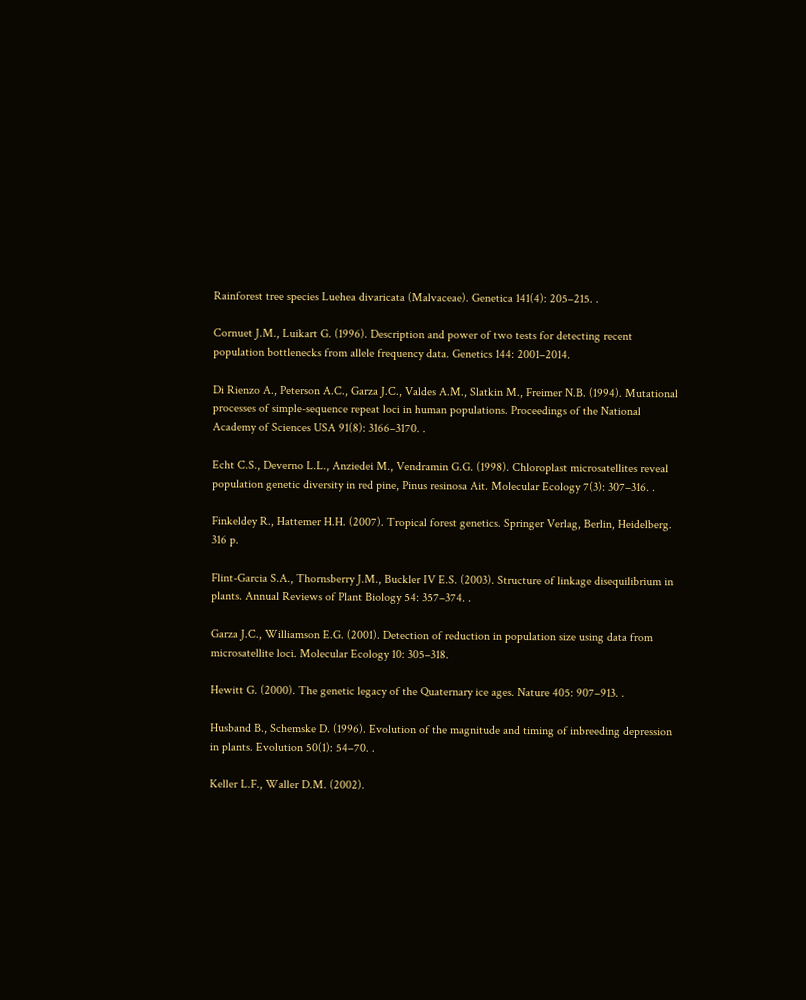Rainforest tree species Luehea divaricata (Malvaceae). Genetica 141(4): 205–215. .

Cornuet J.M., Luikart G. (1996). Description and power of two tests for detecting recent population bottlenecks from allele frequency data. Genetics 144: 2001–2014.

Di Rienzo A., Peterson A.C., Garza J.C., Valdes A.M., Slatkin M., Freimer N.B. (1994). Mutational processes of simple-sequence repeat loci in human populations. Proceedings of the National Academy of Sciences USA 91(8): 3166–3170. .

Echt C.S., Deverno L.L., Anziedei M., Vendramin G.G. (1998). Chloroplast microsatellites reveal population genetic diversity in red pine, Pinus resinosa Ait. Molecular Ecology 7(3): 307–316. .

Finkeldey R., Hattemer H.H. (2007). Tropical forest genetics. Springer Verlag, Berlin, Heidelberg. 316 p.

Flint-Garcia S.A., Thornsberry J.M., Buckler IV E.S. (2003). Structure of linkage disequilibrium in plants. Annual Reviews of Plant Biology 54: 357–374. .

Garza J.C., Williamson E.G. (2001). Detection of reduction in population size using data from microsatellite loci. Molecular Ecology 10: 305–318.

Hewitt G. (2000). The genetic legacy of the Quaternary ice ages. Nature 405: 907–913. .

Husband B., Schemske D. (1996). Evolution of the magnitude and timing of inbreeding depression in plants. Evolution 50(1): 54–70. .

Keller L.F., Waller D.M. (2002).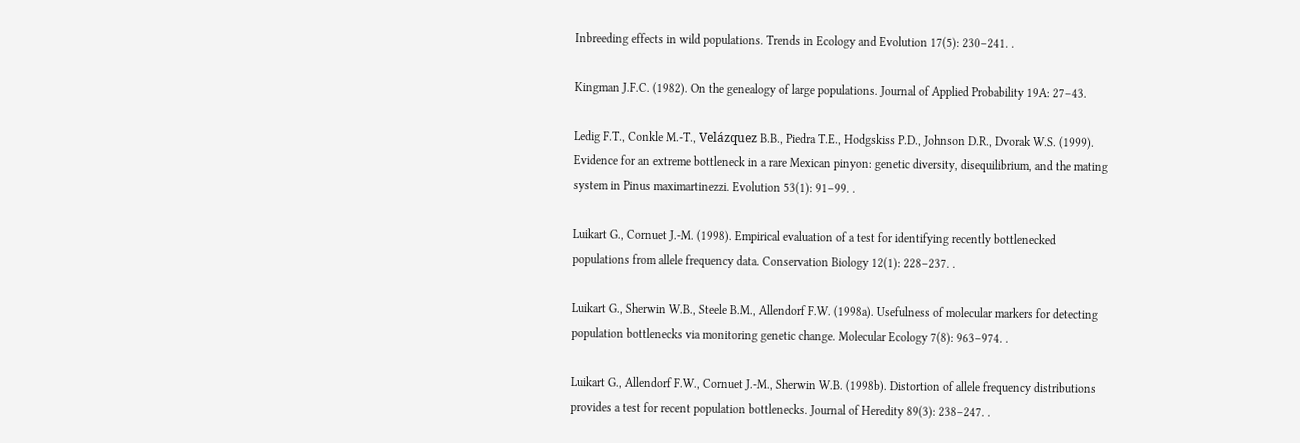Inbreeding effects in wild populations. Trends in Ecology and Evolution 17(5): 230–241. .

Kingman J.F.C. (1982). On the genealogy of large populations. Journal of Applied Probability 19A: 27–43.

Ledig F.T., Conkle M.-T., Velázquez B.B., Piedra T.E., Hodgskiss P.D., Johnson D.R., Dvorak W.S. (1999). Evidence for an extreme bottleneck in a rare Mexican pinyon: genetic diversity, disequilibrium, and the mating system in Pinus maximartinezzi. Evolution 53(1): 91–99. .

Luikart G., Cornuet J.-M. (1998). Empirical evaluation of a test for identifying recently bottlenecked populations from allele frequency data. Conservation Biology 12(1): 228–237. .

Luikart G., Sherwin W.B., Steele B.M., Allendorf F.W. (1998a). Usefulness of molecular markers for detecting population bottlenecks via monitoring genetic change. Molecular Ecology 7(8): 963–974. .

Luikart G., Allendorf F.W., Cornuet J.-M., Sherwin W.B. (1998b). Distortion of allele frequency distributions provides a test for recent population bottlenecks. Journal of Heredity 89(3): 238–247. .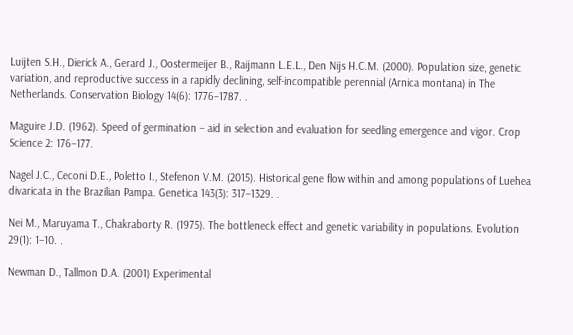Luijten S.H., Dierick A., Gerard J., Oostermeijer B., Raijmann L.E.L., Den Nijs H.C.M. (2000). Population size, genetic variation, and reproductive success in a rapidly declining, self-incompatible perennial (Arnica montana) in The Netherlands. Conservation Biology 14(6): 1776–1787. .

Maguire J.D. (1962). Speed of germination – aid in selection and evaluation for seedling emergence and vigor. Crop Science 2: 176–177.

Nagel J.C., Ceconi D.E., Poletto I., Stefenon V.M. (2015). Historical gene flow within and among populations of Luehea divaricata in the Brazilian Pampa. Genetica 143(3): 317–1329. .

Nei M., Maruyama T., Chakraborty R. (1975). The bottleneck effect and genetic variability in populations. Evolution 29(1): 1–10. .

Newman D., Tallmon D.A. (2001) Experimental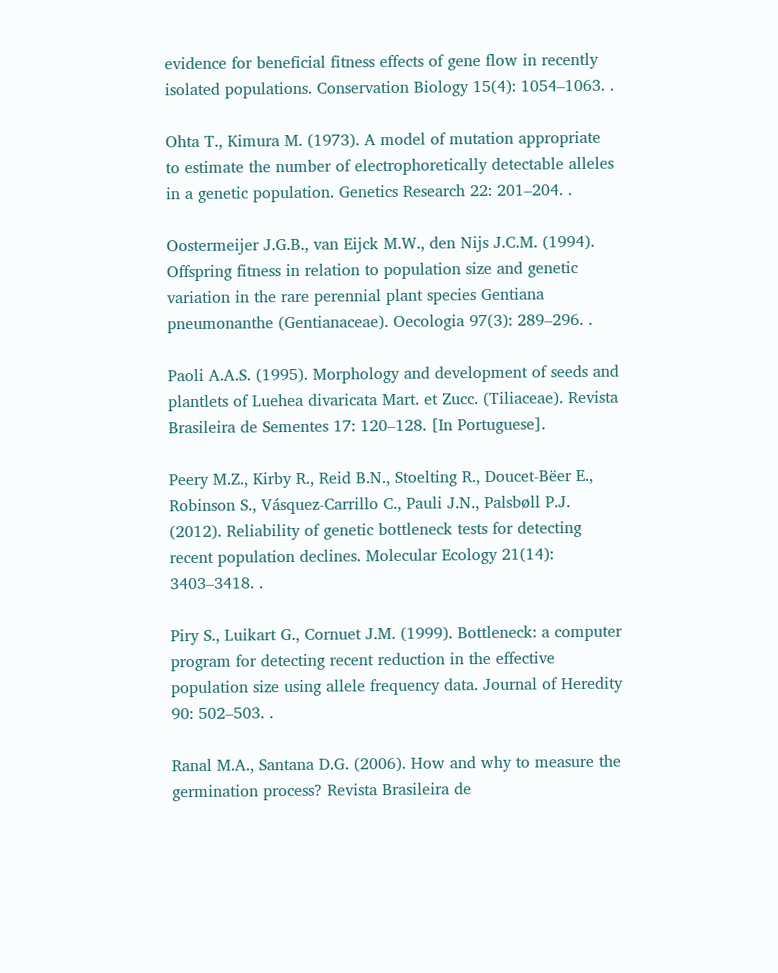evidence for beneficial fitness effects of gene flow in recently isolated populations. Conservation Biology 15(4): 1054–1063. .

Ohta T., Kimura M. (1973). A model of mutation appropriate to estimate the number of electrophoretically detectable alleles in a genetic population. Genetics Research 22: 201–204. .

Oostermeijer J.G.B., van Eijck M.W., den Nijs J.C.M. (1994). Offspring fitness in relation to population size and genetic variation in the rare perennial plant species Gentiana pneumonanthe (Gentianaceae). Oecologia 97(3): 289–296. .

Paoli A.A.S. (1995). Morphology and development of seeds and plantlets of Luehea divaricata Mart. et Zucc. (Tiliaceae). Revista Brasileira de Sementes 17: 120–128. [In Portuguese].

Peery M.Z., Kirby R., Reid B.N., Stoelting R., Doucet-Bëer E., Robinson S., Vásquez-Carrillo C., Pauli J.N., Palsbøll P.J. (2012). Reliability of genetic bottleneck tests for detecting recent population declines. Molecular Ecology 21(14): 3403–3418. .

Piry S., Luikart G., Cornuet J.M. (1999). Bottleneck: a computer program for detecting recent reduction in the effective population size using allele frequency data. Journal of Heredity 90: 502–503. .

Ranal M.A., Santana D.G. (2006). How and why to measure the germination process? Revista Brasileira de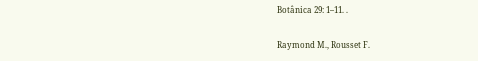Botânica 29: 1–11. .

Raymond M., Rousset F.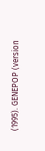(1995). GENEPOP (version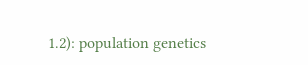1.2): population genetics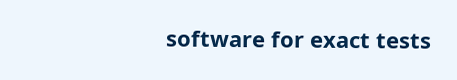software for exact tests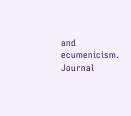and ecumenicism. Journal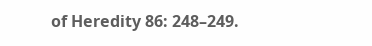of Heredity 86: 248–249.